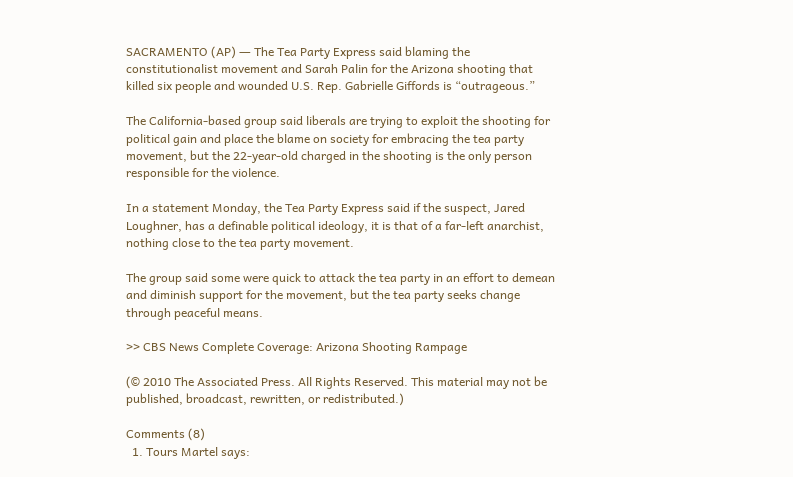SACRAMENTO (AP) ― The Tea Party Express said blaming the constitutionalist movement and Sarah Palin for the Arizona shooting that killed six people and wounded U.S. Rep. Gabrielle Giffords is “outrageous.”

The California-based group said liberals are trying to exploit the shooting for political gain and place the blame on society for embracing the tea party movement, but the 22-year-old charged in the shooting is the only person responsible for the violence.

In a statement Monday, the Tea Party Express said if the suspect, Jared Loughner, has a definable political ideology, it is that of a far-left anarchist, nothing close to the tea party movement.

The group said some were quick to attack the tea party in an effort to demean and diminish support for the movement, but the tea party seeks change through peaceful means.

>> CBS News Complete Coverage: Arizona Shooting Rampage

(© 2010 The Associated Press. All Rights Reserved. This material may not be published, broadcast, rewritten, or redistributed.)

Comments (8)
  1. Tours Martel says: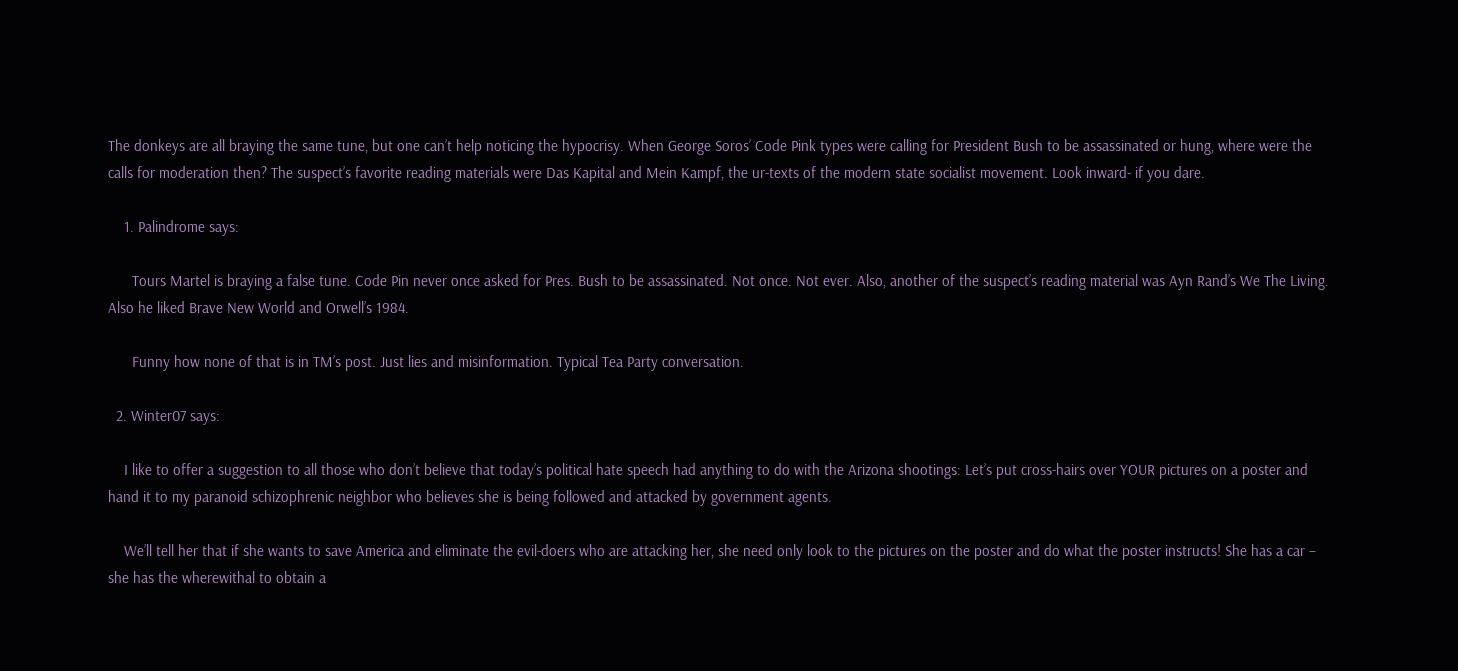The donkeys are all braying the same tune, but one can’t help noticing the hypocrisy. When George Soros’ Code Pink types were calling for President Bush to be assassinated or hung, where were the calls for moderation then? The suspect’s favorite reading materials were Das Kapital and Mein Kampf, the ur-texts of the modern state socialist movement. Look inward- if you dare.

    1. Palindrome says:

      Tours Martel is braying a false tune. Code Pin never once asked for Pres. Bush to be assassinated. Not once. Not ever. Also, another of the suspect’s reading material was Ayn Rand’s We The Living. Also he liked Brave New World and Orwell’s 1984.

      Funny how none of that is in TM’s post. Just lies and misinformation. Typical Tea Party conversation.

  2. Winter07 says:

    I like to offer a suggestion to all those who don’t believe that today’s political hate speech had anything to do with the Arizona shootings: Let’s put cross-hairs over YOUR pictures on a poster and hand it to my paranoid schizophrenic neighbor who believes she is being followed and attacked by government agents.

    We’ll tell her that if she wants to save America and eliminate the evil-doers who are attacking her, she need only look to the pictures on the poster and do what the poster instructs! She has a car – she has the wherewithal to obtain a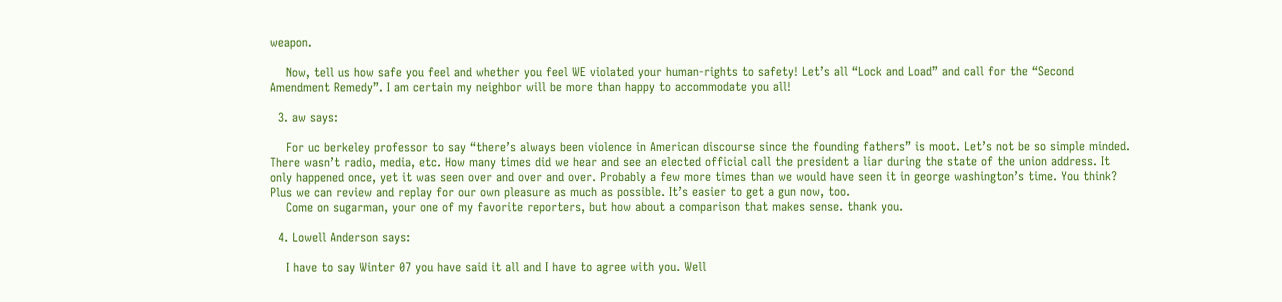weapon.

    Now, tell us how safe you feel and whether you feel WE violated your human-rights to safety! Let’s all “Lock and Load” and call for the “Second Amendment Remedy”. I am certain my neighbor will be more than happy to accommodate you all!

  3. aw says:

    For uc berkeley professor to say “there’s always been violence in American discourse since the founding fathers” is moot. Let’s not be so simple minded. There wasn’t radio, media, etc. How many times did we hear and see an elected official call the president a liar during the state of the union address. It only happened once, yet it was seen over and over and over. Probably a few more times than we would have seen it in george washington’s time. You think? Plus we can review and replay for our own pleasure as much as possible. It’s easier to get a gun now, too.
    Come on sugarman, your one of my favorite reporters, but how about a comparison that makes sense. thank you.

  4. Lowell Anderson says:

    I have to say Winter 07 you have said it all and I have to agree with you. Well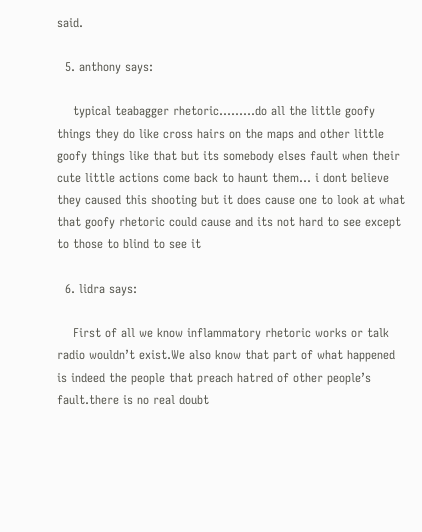said.

  5. anthony says:

    typical teabagger rhetoric………do all the little goofy things they do like cross hairs on the maps and other little goofy things like that but its somebody elses fault when their cute little actions come back to haunt them… i dont believe they caused this shooting but it does cause one to look at what that goofy rhetoric could cause and its not hard to see except to those to blind to see it

  6. lidra says:

    First of all we know inflammatory rhetoric works or talk radio wouldn’t exist.We also know that part of what happened is indeed the people that preach hatred of other people’s fault.there is no real doubt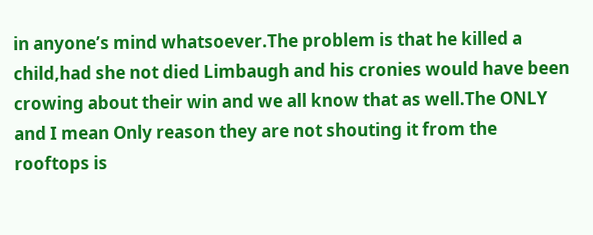in anyone’s mind whatsoever.The problem is that he killed a child,had she not died Limbaugh and his cronies would have been crowing about their win and we all know that as well.The ONLY and I mean Only reason they are not shouting it from the rooftops is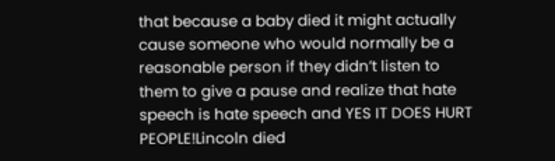that because a baby died it might actually cause someone who would normally be a reasonable person if they didn’t listen to them to give a pause and realize that hate speech is hate speech and YES IT DOES HURT PEOPLE!Lincoln died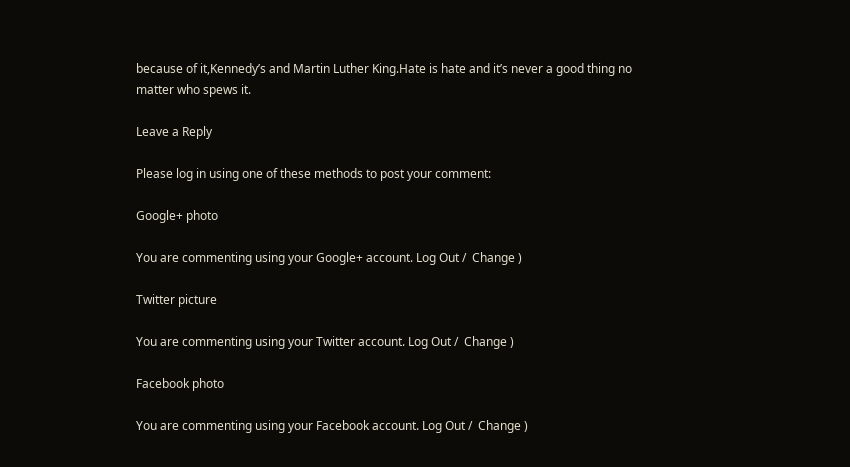because of it,Kennedy’s and Martin Luther King.Hate is hate and it’s never a good thing no matter who spews it.

Leave a Reply

Please log in using one of these methods to post your comment:

Google+ photo

You are commenting using your Google+ account. Log Out /  Change )

Twitter picture

You are commenting using your Twitter account. Log Out /  Change )

Facebook photo

You are commenting using your Facebook account. Log Out /  Change )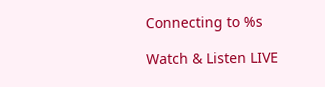Connecting to %s

Watch & Listen LIVE